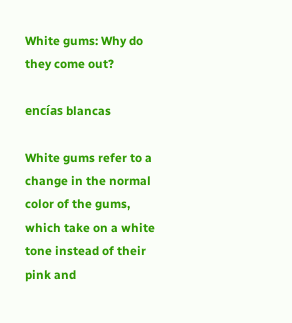White gums: Why do they come out?

encías blancas

White gums refer to a change in the normal color of the gums, which take on a white tone instead of their pink and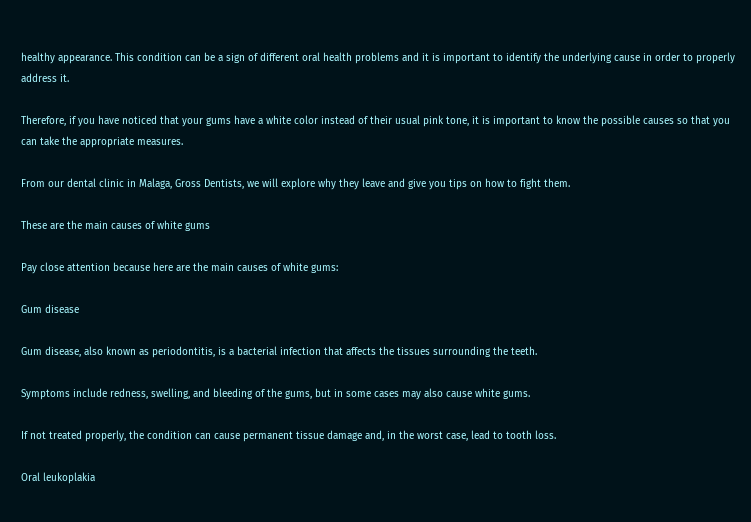healthy appearance. This condition can be a sign of different oral health problems and it is important to identify the underlying cause in order to properly address it.

Therefore, if you have noticed that your gums have a white color instead of their usual pink tone, it is important to know the possible causes so that you can take the appropriate measures.

From our dental clinic in Malaga, Gross Dentists, we will explore why they leave and give you tips on how to fight them.

These are the main causes of white gums

Pay close attention because here are the main causes of white gums:

Gum disease

Gum disease, also known as periodontitis, is a bacterial infection that affects the tissues surrounding the teeth.

Symptoms include redness, swelling, and bleeding of the gums, but in some cases may also cause white gums.

If not treated properly, the condition can cause permanent tissue damage and, in the worst case, lead to tooth loss.

Oral leukoplakia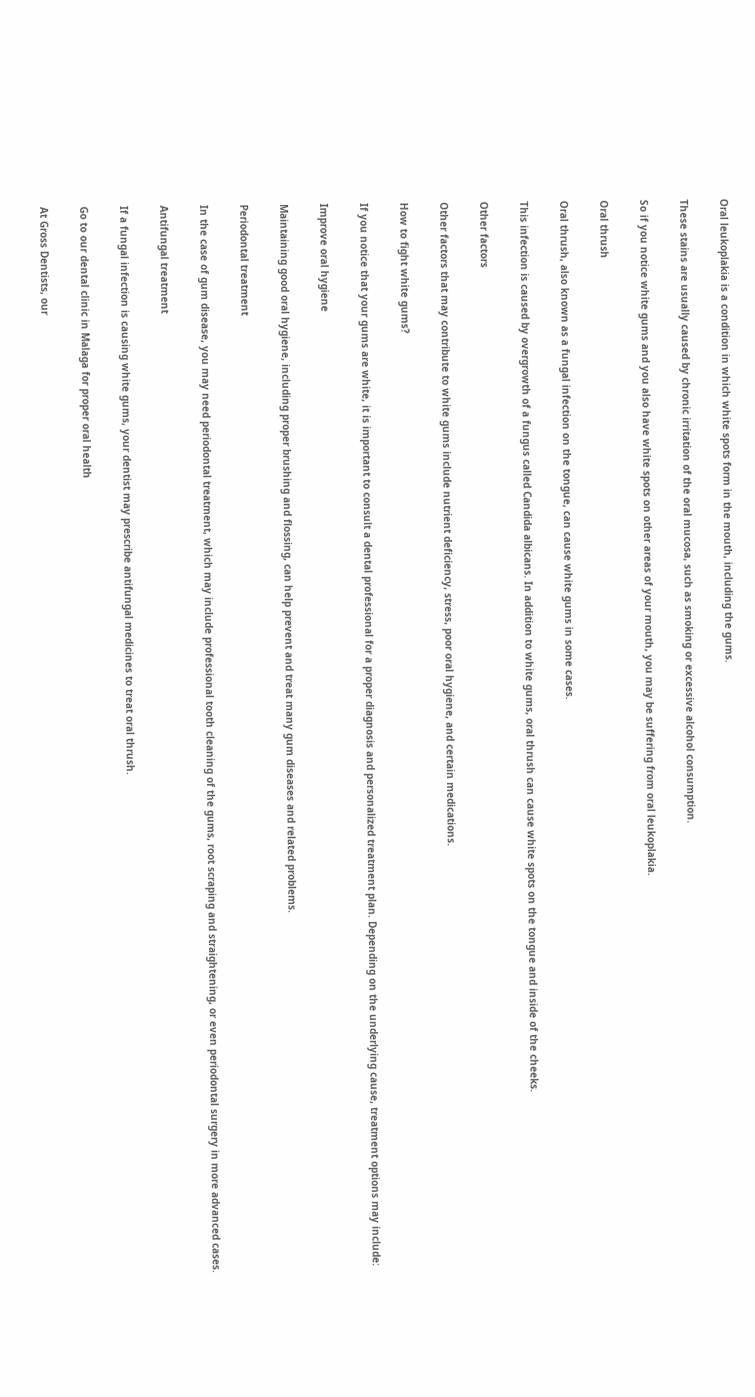Oral leukoplakia is a condition in which white spots form in the mouth, including the gums.

These stains are usually caused by chronic irritation of the oral mucosa, such as smoking or excessive alcohol consumption.

So if you notice white gums and you also have white spots on other areas of your mouth, you may be suffering from oral leukoplakia.

Oral thrush

Oral thrush, also known as a fungal infection on the tongue, can cause white gums in some cases.

This infection is caused by overgrowth of a fungus called Candida albicans. In addition to white gums, oral thrush can cause white spots on the tongue and inside of the cheeks.

Other factors

Other factors that may contribute to white gums include nutrient deficiency, stress, poor oral hygiene, and certain medications.

How to fight white gums?

If you notice that your gums are white, it is important to consult a dental professional for a proper diagnosis and personalized treatment plan. Depending on the underlying cause, treatment options may include:

Improve oral hygiene

Maintaining good oral hygiene, including proper brushing and flossing, can help prevent and treat many gum diseases and related problems.

Periodontal treatment

In the case of gum disease, you may need periodontal treatment, which may include professional tooth cleaning of the gums, root scraping and straightening, or even periodontal surgery in more advanced cases.

Antifungal treatment

If a fungal infection is causing white gums, your dentist may prescribe antifungal medicines to treat oral thrush.

Go to our dental clinic in Malaga for proper oral health

At Gross Dentists, our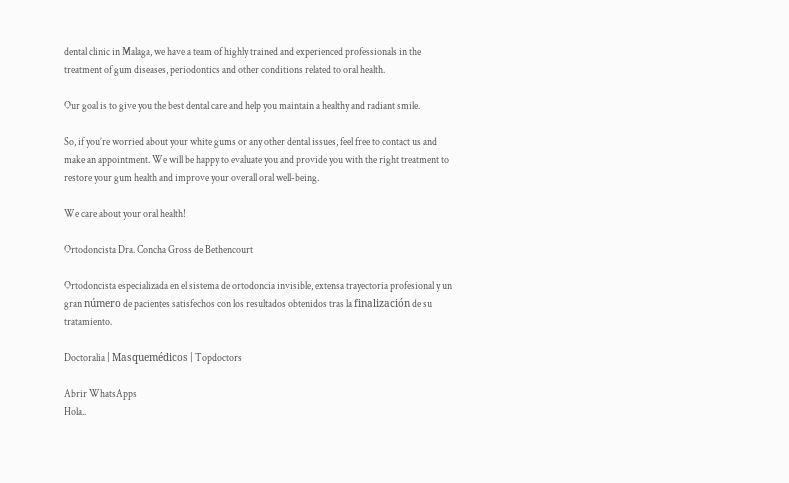dental clinic in Malaga, we have a team of highly trained and experienced professionals in the treatment of gum diseases, periodontics and other conditions related to oral health.

Our goal is to give you the best dental care and help you maintain a healthy and radiant smile.

So, if you’re worried about your white gums or any other dental issues, feel free to contact us and make an appointment. We will be happy to evaluate you and provide you with the right treatment to restore your gum health and improve your overall oral well-being.

We care about your oral health!

Ortodoncista Dra. Concha Gross de Bethencourt

Ortodoncista especializada en el sistema de ortodoncia invisible, extensa trayectoria profesional y un gran número de pacientes satisfechos con los resultados obtenidos tras la finalización de su tratamiento.

Doctoralia | Masquemédicos | Topdoctors

Abrir WhatsApps
Hola..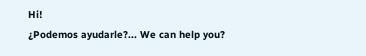Hi!
¿Podemos ayudarle?... We can help you?